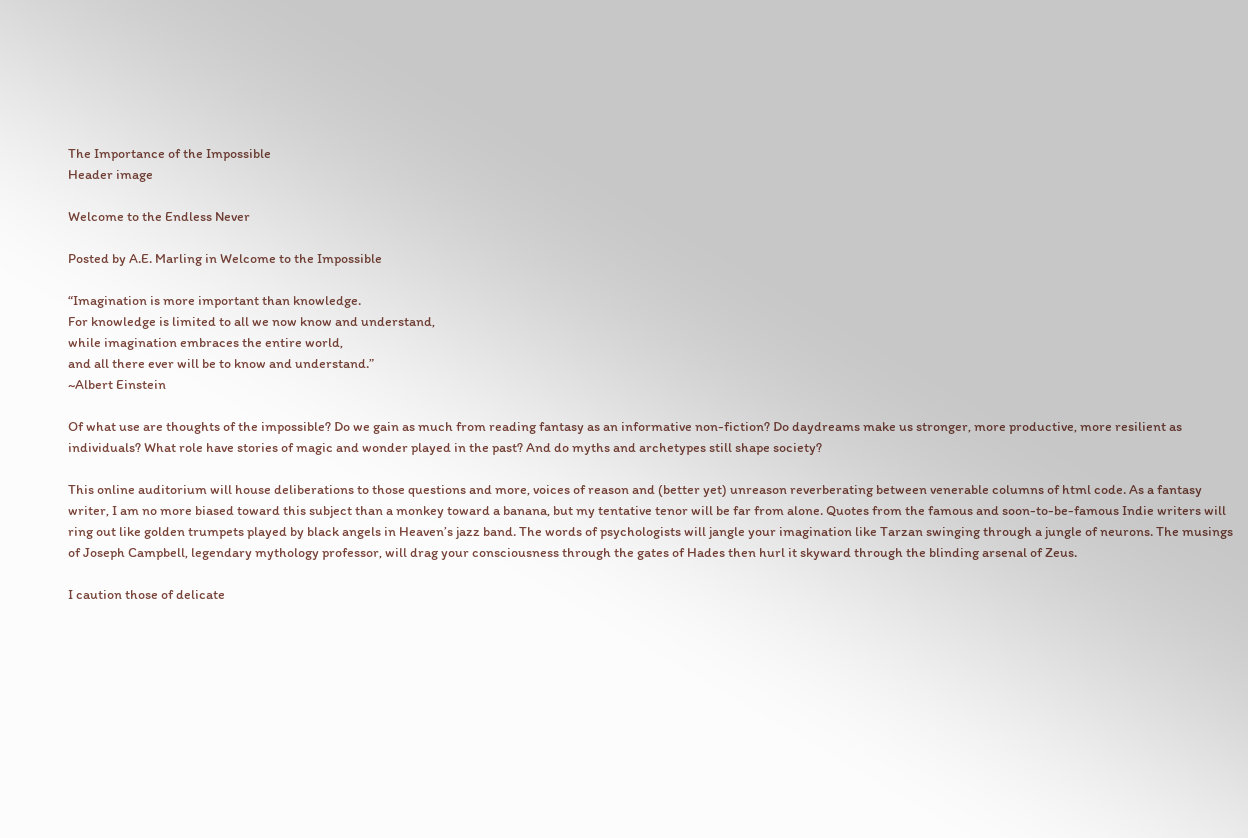The Importance of the Impossible
Header image

Welcome to the Endless Never

Posted by A.E. Marling in Welcome to the Impossible

“Imagination is more important than knowledge.
For knowledge is limited to all we now know and understand,
while imagination embraces the entire world,
and all there ever will be to know and understand.”
~Albert Einstein

Of what use are thoughts of the impossible? Do we gain as much from reading fantasy as an informative non-fiction? Do daydreams make us stronger, more productive, more resilient as individuals? What role have stories of magic and wonder played in the past? And do myths and archetypes still shape society?

This online auditorium will house deliberations to those questions and more, voices of reason and (better yet) unreason reverberating between venerable columns of html code. As a fantasy writer, I am no more biased toward this subject than a monkey toward a banana, but my tentative tenor will be far from alone. Quotes from the famous and soon-to-be-famous Indie writers will ring out like golden trumpets played by black angels in Heaven’s jazz band. The words of psychologists will jangle your imagination like Tarzan swinging through a jungle of neurons. The musings of Joseph Campbell, legendary mythology professor, will drag your consciousness through the gates of Hades then hurl it skyward through the blinding arsenal of Zeus.

I caution those of delicate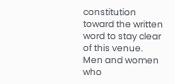constitution toward the written word to stay clear of this venue. Men and women who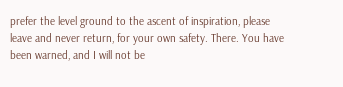prefer the level ground to the ascent of inspiration, please leave and never return, for your own safety. There. You have been warned, and I will not be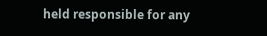held responsible for any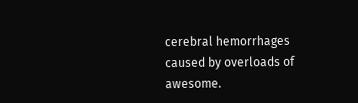cerebral hemorrhages caused by overloads of awesome.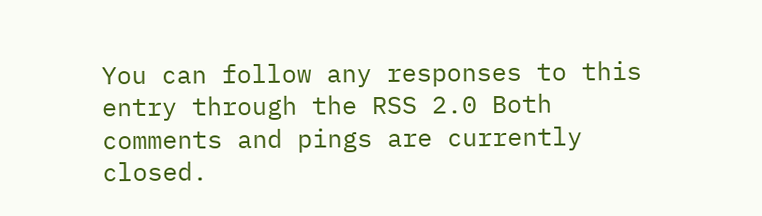You can follow any responses to this entry through the RSS 2.0 Both comments and pings are currently closed.